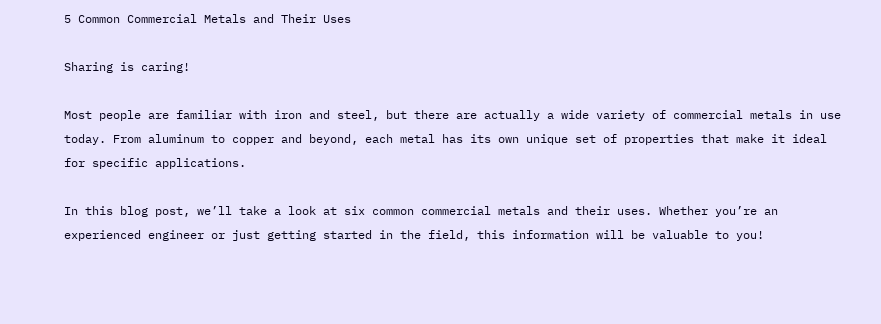5 Common Commercial Metals and Their Uses

Sharing is caring!

Most people are familiar with iron and steel, but there are actually a wide variety of commercial metals in use today. From aluminum to copper and beyond, each metal has its own unique set of properties that make it ideal for specific applications.

In this blog post, we’ll take a look at six common commercial metals and their uses. Whether you’re an experienced engineer or just getting started in the field, this information will be valuable to you!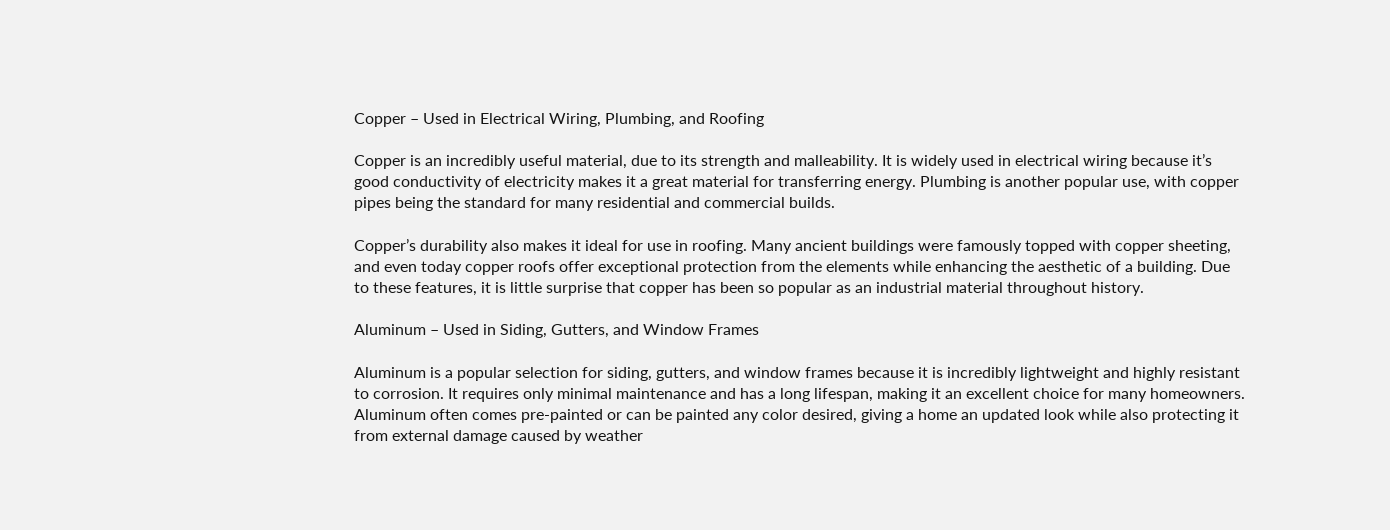Copper – Used in Electrical Wiring, Plumbing, and Roofing

Copper is an incredibly useful material, due to its strength and malleability. It is widely used in electrical wiring because it’s good conductivity of electricity makes it a great material for transferring energy. Plumbing is another popular use, with copper pipes being the standard for many residential and commercial builds.

Copper’s durability also makes it ideal for use in roofing. Many ancient buildings were famously topped with copper sheeting, and even today copper roofs offer exceptional protection from the elements while enhancing the aesthetic of a building. Due to these features, it is little surprise that copper has been so popular as an industrial material throughout history.

Aluminum – Used in Siding, Gutters, and Window Frames

Aluminum is a popular selection for siding, gutters, and window frames because it is incredibly lightweight and highly resistant to corrosion. It requires only minimal maintenance and has a long lifespan, making it an excellent choice for many homeowners. Aluminum often comes pre-painted or can be painted any color desired, giving a home an updated look while also protecting it from external damage caused by weather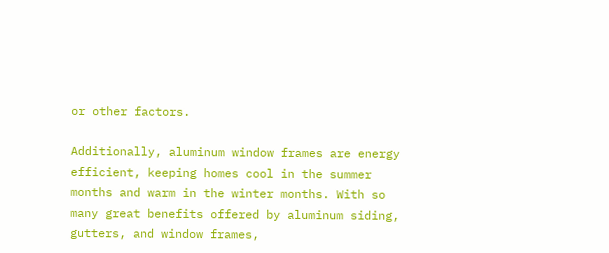or other factors.

Additionally, aluminum window frames are energy efficient, keeping homes cool in the summer months and warm in the winter months. With so many great benefits offered by aluminum siding, gutters, and window frames,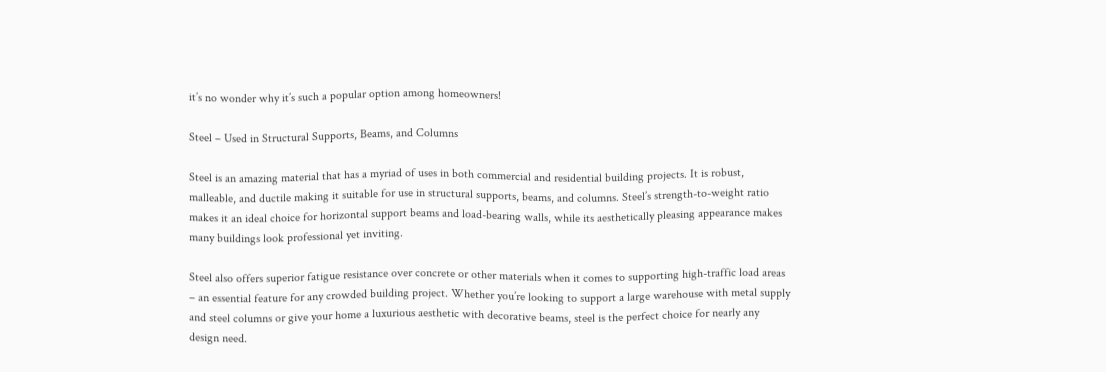it’s no wonder why it’s such a popular option among homeowners!

Steel – Used in Structural Supports, Beams, and Columns

Steel is an amazing material that has a myriad of uses in both commercial and residential building projects. It is robust, malleable, and ductile making it suitable for use in structural supports, beams, and columns. Steel’s strength-to-weight ratio makes it an ideal choice for horizontal support beams and load-bearing walls, while its aesthetically pleasing appearance makes many buildings look professional yet inviting.

Steel also offers superior fatigue resistance over concrete or other materials when it comes to supporting high-traffic load areas – an essential feature for any crowded building project. Whether you’re looking to support a large warehouse with metal supply and steel columns or give your home a luxurious aesthetic with decorative beams, steel is the perfect choice for nearly any design need.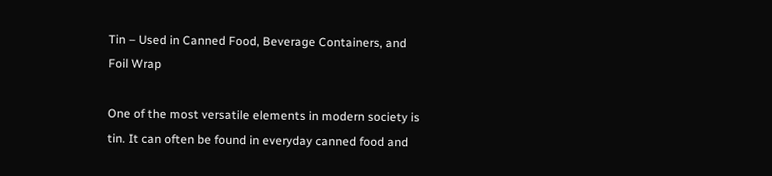Tin – Used in Canned Food, Beverage Containers, and Foil Wrap

One of the most versatile elements in modern society is tin. It can often be found in everyday canned food and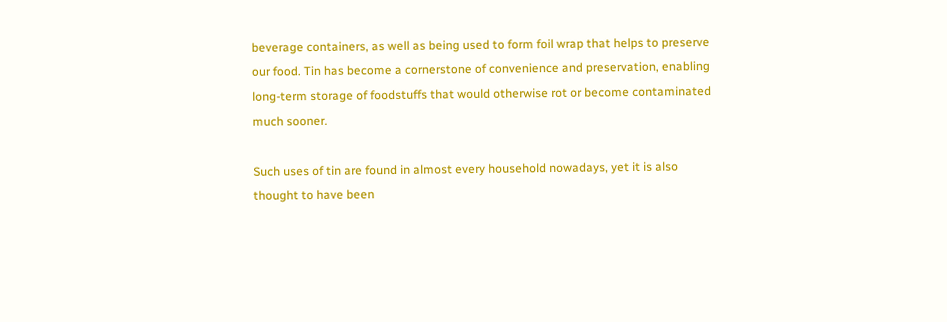beverage containers, as well as being used to form foil wrap that helps to preserve our food. Tin has become a cornerstone of convenience and preservation, enabling long-term storage of foodstuffs that would otherwise rot or become contaminated much sooner.

Such uses of tin are found in almost every household nowadays, yet it is also thought to have been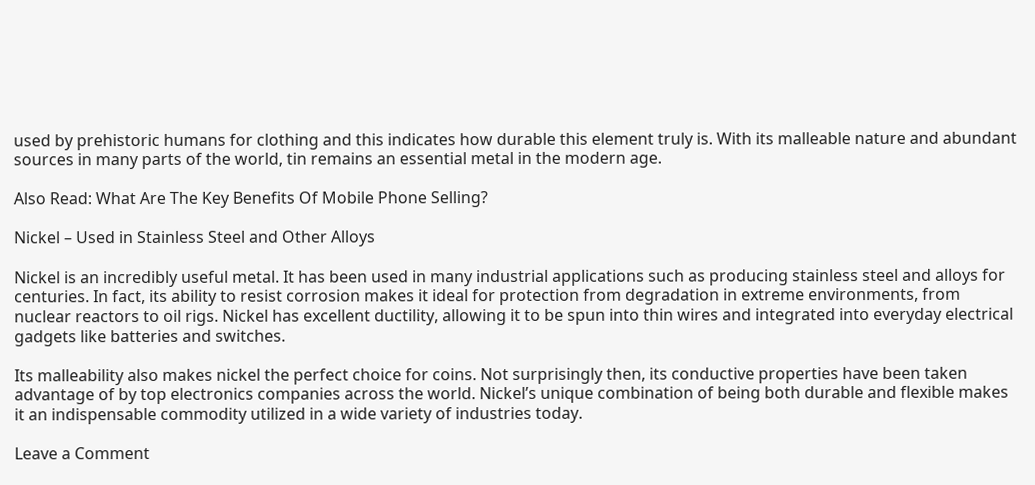used by prehistoric humans for clothing and this indicates how durable this element truly is. With its malleable nature and abundant sources in many parts of the world, tin remains an essential metal in the modern age.

Also Read: What Are The Key Benefits Of Mobile Phone Selling?

Nickel – Used in Stainless Steel and Other Alloys

Nickel is an incredibly useful metal. It has been used in many industrial applications such as producing stainless steel and alloys for centuries. In fact, its ability to resist corrosion makes it ideal for protection from degradation in extreme environments, from nuclear reactors to oil rigs. Nickel has excellent ductility, allowing it to be spun into thin wires and integrated into everyday electrical gadgets like batteries and switches.

Its malleability also makes nickel the perfect choice for coins. Not surprisingly then, its conductive properties have been taken advantage of by top electronics companies across the world. Nickel’s unique combination of being both durable and flexible makes it an indispensable commodity utilized in a wide variety of industries today.

Leave a Comment